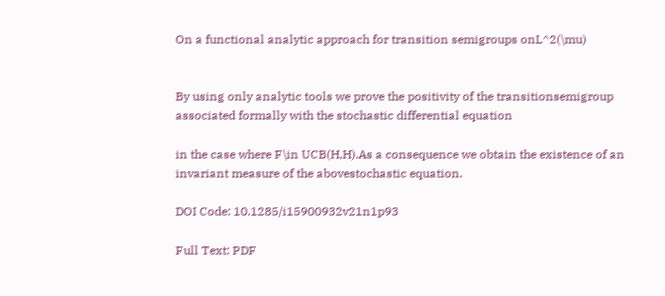On a functional analytic approach for transition semigroups onL^2(\mu)


By using only analytic tools we prove the positivity of the transitionsemigroup associated formally with the stochastic differential equation

in the case where F\in UCB(H,H).As a consequence we obtain the existence of an invariant measure of the abovestochastic equation.

DOI Code: 10.1285/i15900932v21n1p93

Full Text: PDF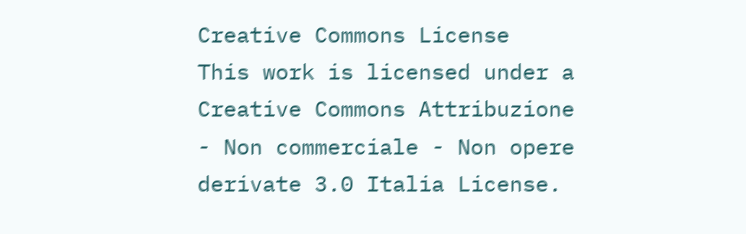Creative Commons License
This work is licensed under a Creative Commons Attribuzione - Non commerciale - Non opere derivate 3.0 Italia License.